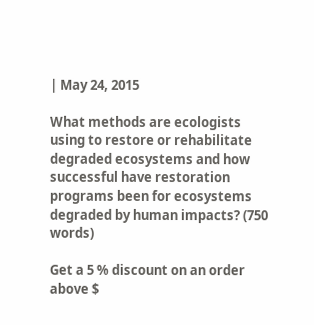| May 24, 2015

What methods are ecologists using to restore or rehabilitate degraded ecosystems and how successful have restoration programs been for ecosystems degraded by human impacts? (750 words)

Get a 5 % discount on an order above $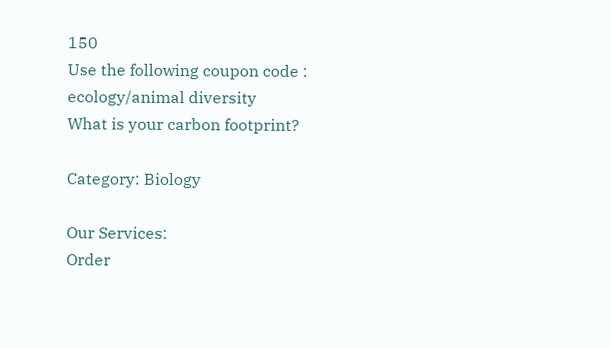150
Use the following coupon code :
ecology/animal diversity
What is your carbon footprint?

Category: Biology

Our Services:
Order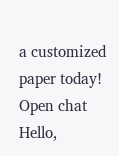a customized paper today!
Open chat
Hello,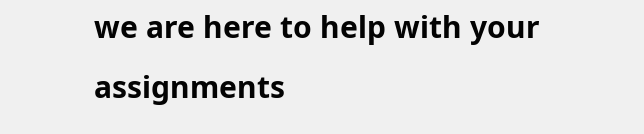we are here to help with your assignments